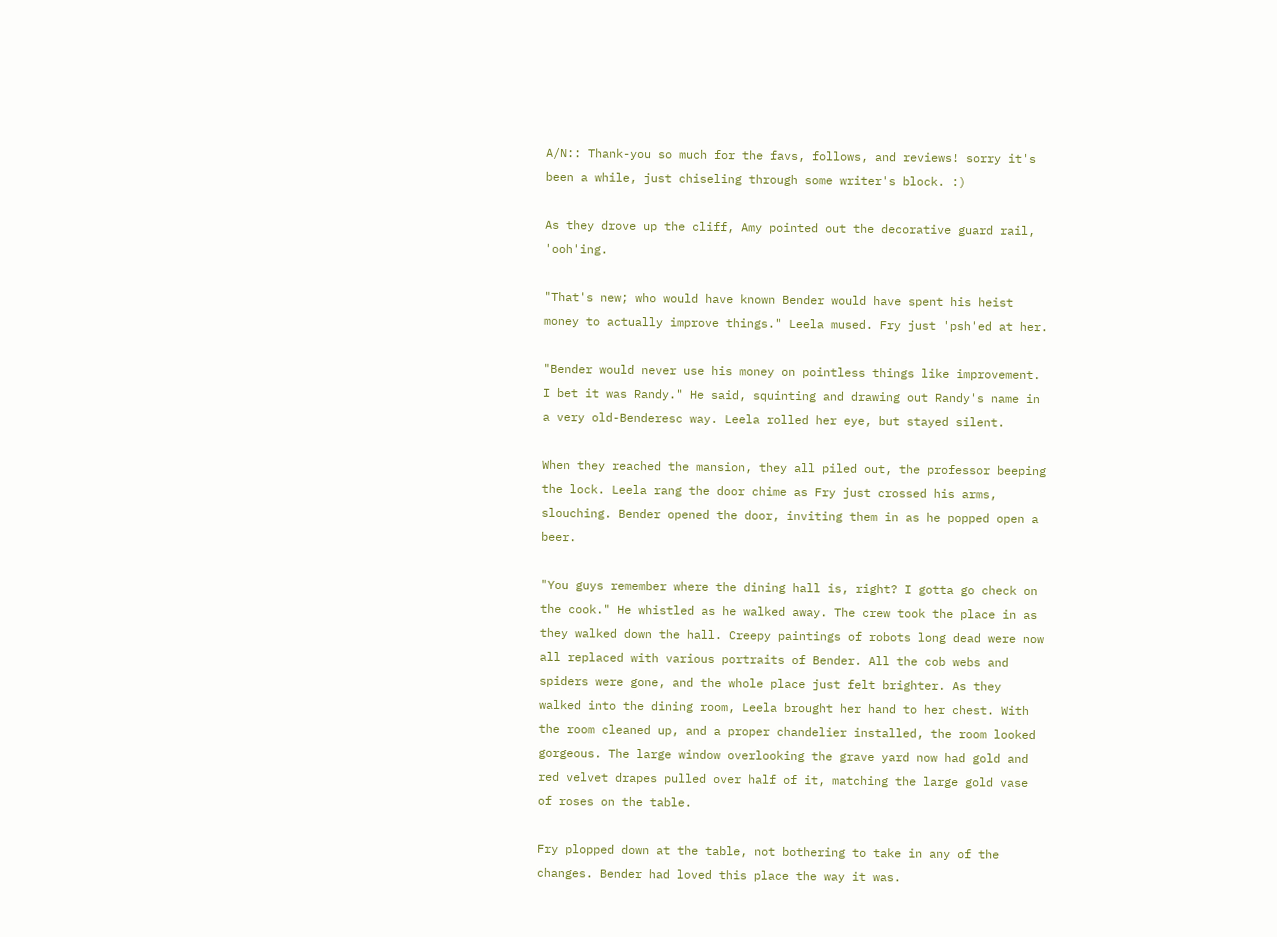A/N:: Thank-you so much for the favs, follows, and reviews! sorry it's been a while, just chiseling through some writer's block. :)

As they drove up the cliff, Amy pointed out the decorative guard rail, 'ooh'ing.

"That's new; who would have known Bender would have spent his heist money to actually improve things." Leela mused. Fry just 'psh'ed at her.

"Bender would never use his money on pointless things like improvement. I bet it was Randy." He said, squinting and drawing out Randy's name in a very old-Benderesc way. Leela rolled her eye, but stayed silent.

When they reached the mansion, they all piled out, the professor beeping the lock. Leela rang the door chime as Fry just crossed his arms, slouching. Bender opened the door, inviting them in as he popped open a beer.

"You guys remember where the dining hall is, right? I gotta go check on the cook." He whistled as he walked away. The crew took the place in as they walked down the hall. Creepy paintings of robots long dead were now all replaced with various portraits of Bender. All the cob webs and spiders were gone, and the whole place just felt brighter. As they walked into the dining room, Leela brought her hand to her chest. With the room cleaned up, and a proper chandelier installed, the room looked gorgeous. The large window overlooking the grave yard now had gold and red velvet drapes pulled over half of it, matching the large gold vase of roses on the table.

Fry plopped down at the table, not bothering to take in any of the changes. Bender had loved this place the way it was.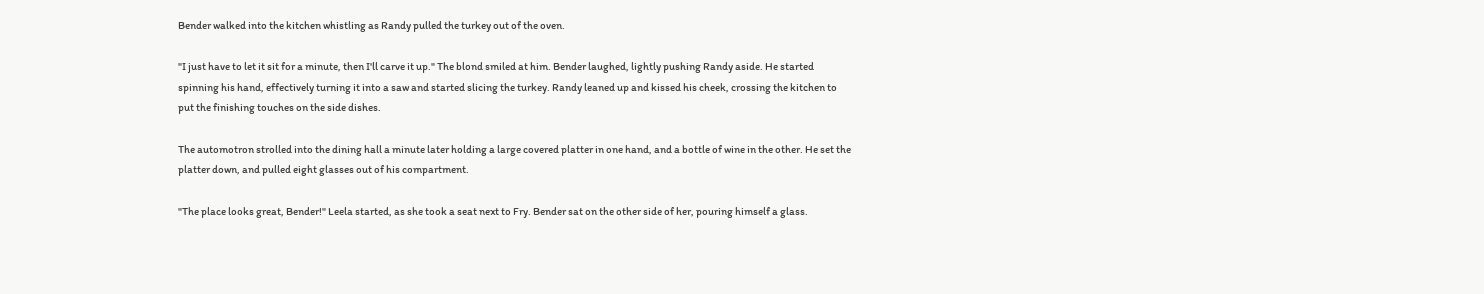Bender walked into the kitchen whistling as Randy pulled the turkey out of the oven.

"I just have to let it sit for a minute, then I'll carve it up." The blond smiled at him. Bender laughed, lightly pushing Randy aside. He started spinning his hand, effectively turning it into a saw and started slicing the turkey. Randy leaned up and kissed his cheek, crossing the kitchen to put the finishing touches on the side dishes.

The automotron strolled into the dining hall a minute later holding a large covered platter in one hand, and a bottle of wine in the other. He set the platter down, and pulled eight glasses out of his compartment.

"The place looks great, Bender!" Leela started, as she took a seat next to Fry. Bender sat on the other side of her, pouring himself a glass.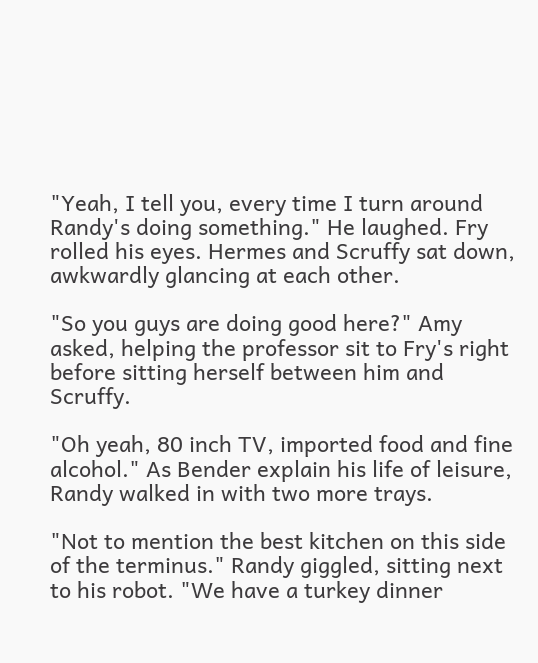"Yeah, I tell you, every time I turn around Randy's doing something." He laughed. Fry rolled his eyes. Hermes and Scruffy sat down, awkwardly glancing at each other.

"So you guys are doing good here?" Amy asked, helping the professor sit to Fry's right before sitting herself between him and Scruffy.

"Oh yeah, 80 inch TV, imported food and fine alcohol." As Bender explain his life of leisure, Randy walked in with two more trays.

"Not to mention the best kitchen on this side of the terminus." Randy giggled, sitting next to his robot. "We have a turkey dinner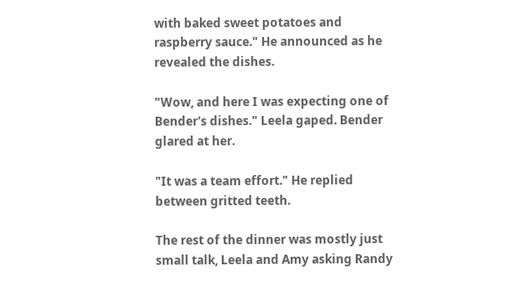with baked sweet potatoes and raspberry sauce." He announced as he revealed the dishes.

"Wow, and here I was expecting one of Bender's dishes." Leela gaped. Bender glared at her.

"It was a team effort." He replied between gritted teeth.

The rest of the dinner was mostly just small talk, Leela and Amy asking Randy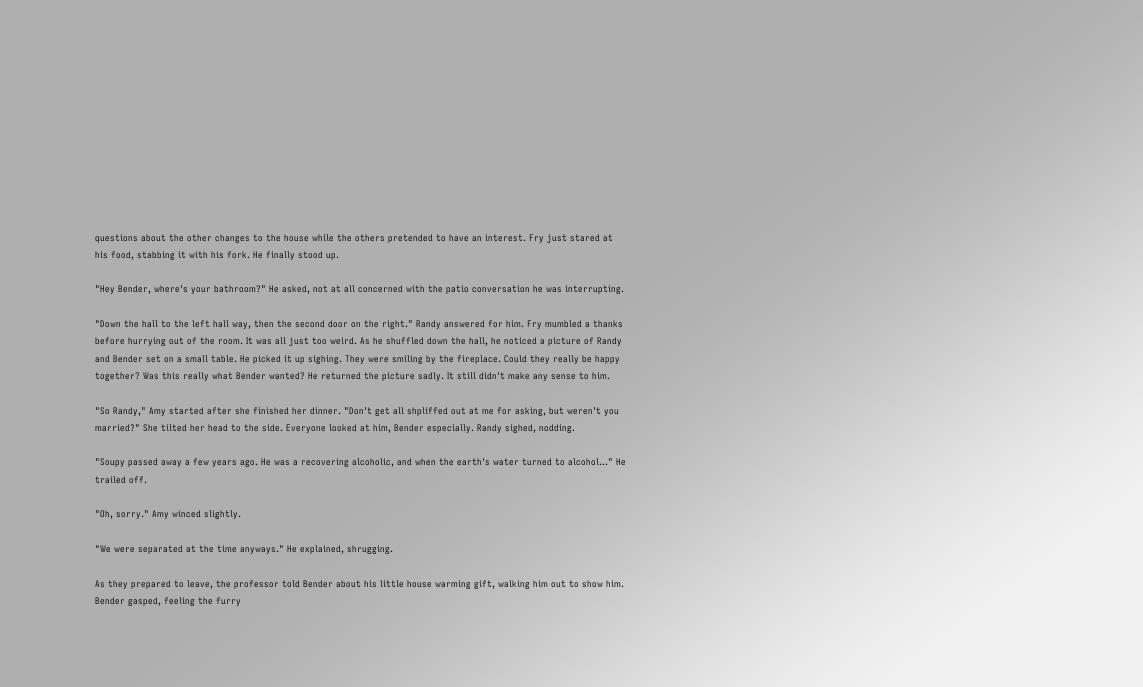questions about the other changes to the house while the others pretended to have an interest. Fry just stared at his food, stabbing it with his fork. He finally stood up.

"Hey Bender, where's your bathroom?" He asked, not at all concerned with the patio conversation he was interrupting.

"Down the hall to the left hall way, then the second door on the right." Randy answered for him. Fry mumbled a thanks before hurrying out of the room. It was all just too weird. As he shuffled down the hall, he noticed a picture of Randy and Bender set on a small table. He picked it up sighing. They were smiling by the fireplace. Could they really be happy together? Was this really what Bender wanted? He returned the picture sadly. It still didn't make any sense to him.

"So Randy," Amy started after she finished her dinner. "Don't get all shpliffed out at me for asking, but weren't you married?" She tilted her head to the side. Everyone looked at him, Bender especially. Randy sighed, nodding.

"Soupy passed away a few years ago. He was a recovering alcoholic, and when the earth's water turned to alcohol..." He trailed off.

"Oh, sorry." Amy winced slightly.

"We were separated at the time anyways." He explained, shrugging.

As they prepared to leave, the professor told Bender about his little house warming gift, walking him out to show him. Bender gasped, feeling the furry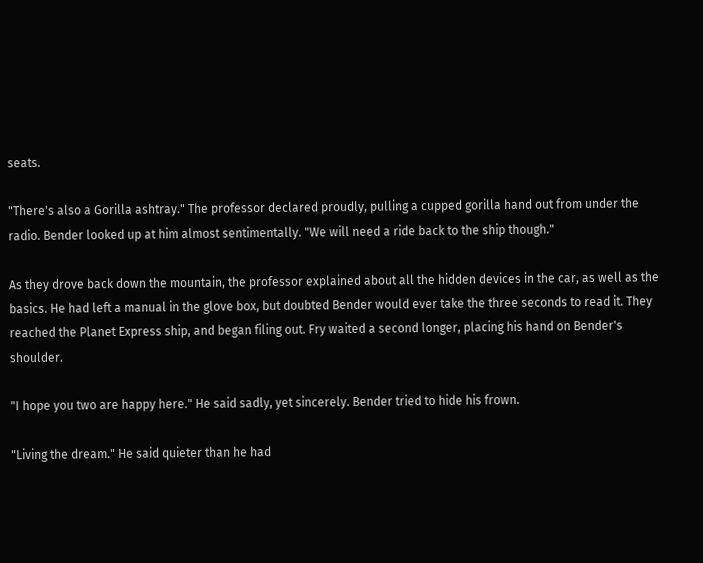seats.

"There's also a Gorilla ashtray." The professor declared proudly, pulling a cupped gorilla hand out from under the radio. Bender looked up at him almost sentimentally. "We will need a ride back to the ship though."

As they drove back down the mountain, the professor explained about all the hidden devices in the car, as well as the basics. He had left a manual in the glove box, but doubted Bender would ever take the three seconds to read it. They reached the Planet Express ship, and began filing out. Fry waited a second longer, placing his hand on Bender's shoulder.

"I hope you two are happy here." He said sadly, yet sincerely. Bender tried to hide his frown.

"Living the dream." He said quieter than he had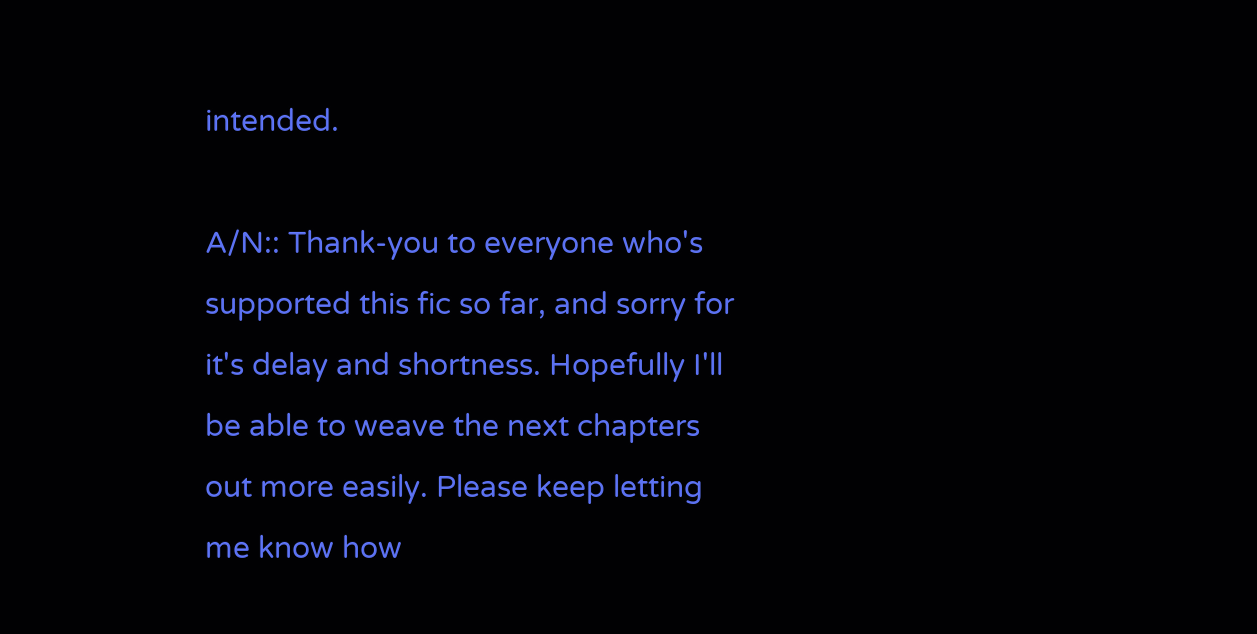intended.

A/N:: Thank-you to everyone who's supported this fic so far, and sorry for it's delay and shortness. Hopefully I'll be able to weave the next chapters out more easily. Please keep letting me know how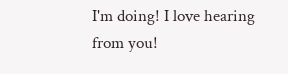I'm doing! I love hearing from you!